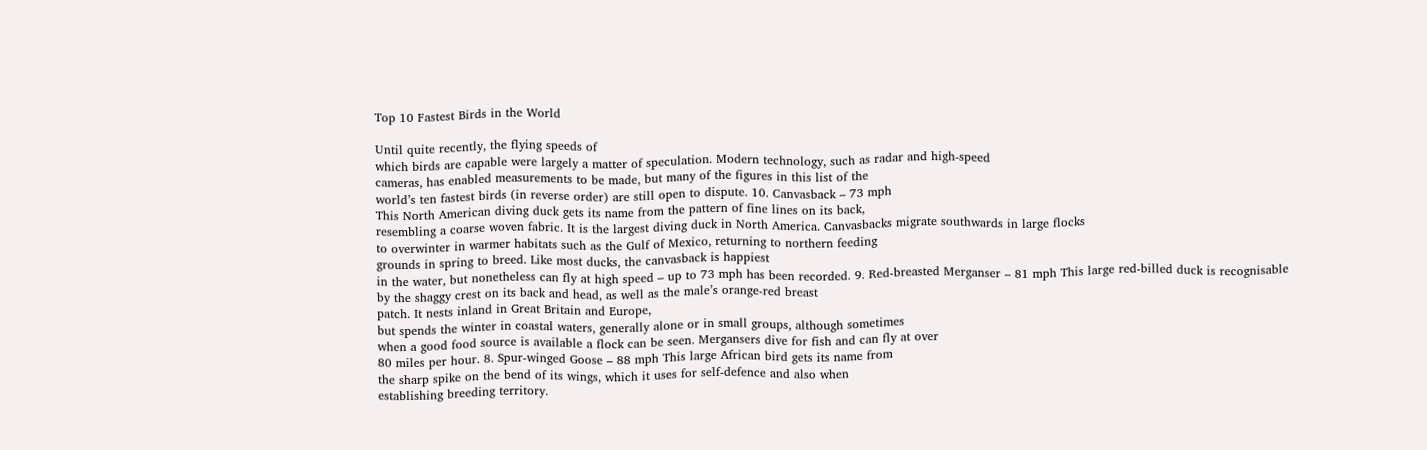Top 10 Fastest Birds in the World

Until quite recently, the flying speeds of
which birds are capable were largely a matter of speculation. Modern technology, such as radar and high-speed
cameras, has enabled measurements to be made, but many of the figures in this list of the
world’s ten fastest birds (in reverse order) are still open to dispute. 10. Canvasback – 73 mph
This North American diving duck gets its name from the pattern of fine lines on its back,
resembling a coarse woven fabric. It is the largest diving duck in North America. Canvasbacks migrate southwards in large flocks
to overwinter in warmer habitats such as the Gulf of Mexico, returning to northern feeding
grounds in spring to breed. Like most ducks, the canvasback is happiest
in the water, but nonetheless can fly at high speed – up to 73 mph has been recorded. 9. Red-breasted Merganser – 81 mph This large red-billed duck is recognisable
by the shaggy crest on its back and head, as well as the male’s orange-red breast
patch. It nests inland in Great Britain and Europe,
but spends the winter in coastal waters, generally alone or in small groups, although sometimes
when a good food source is available a flock can be seen. Mergansers dive for fish and can fly at over
80 miles per hour. 8. Spur-winged Goose – 88 mph This large African bird gets its name from
the sharp spike on the bend of its wings, which it uses for self-defence and also when
establishing breeding territory.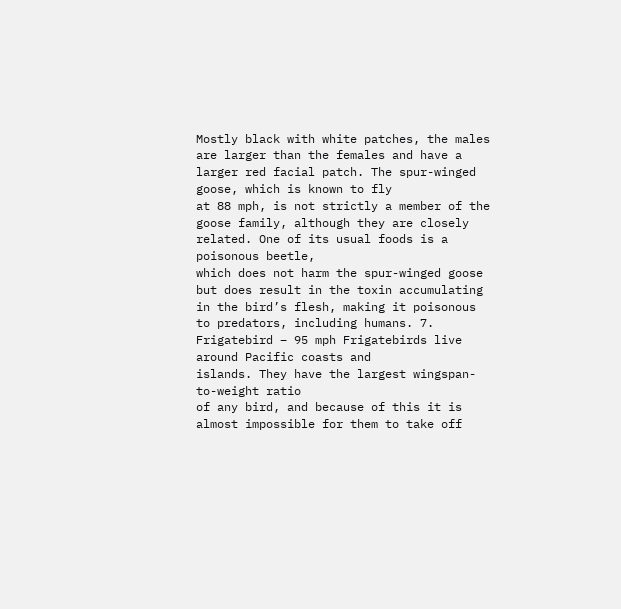Mostly black with white patches, the males
are larger than the females and have a larger red facial patch. The spur-winged goose, which is known to fly
at 88 mph, is not strictly a member of the goose family, although they are closely related. One of its usual foods is a poisonous beetle,
which does not harm the spur-winged goose but does result in the toxin accumulating
in the bird’s flesh, making it poisonous to predators, including humans. 7. Frigatebird – 95 mph Frigatebirds live around Pacific coasts and
islands. They have the largest wingspan-to-weight ratio
of any bird, and because of this it is almost impossible for them to take off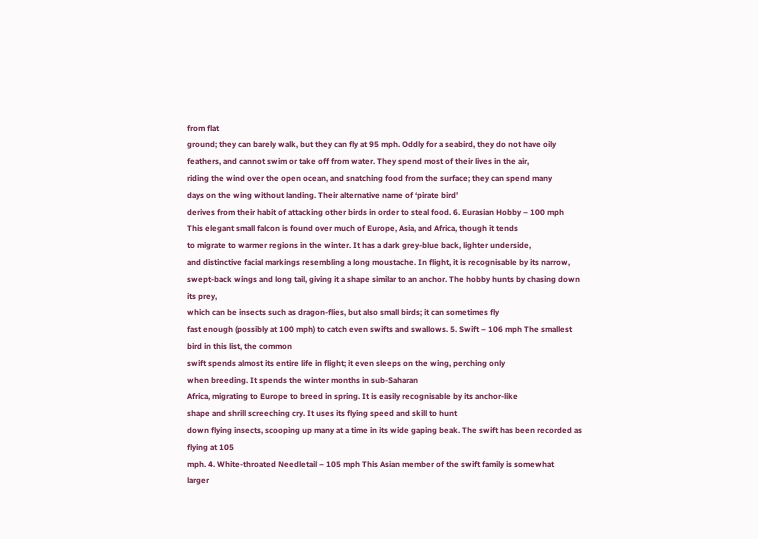from flat
ground; they can barely walk, but they can fly at 95 mph. Oddly for a seabird, they do not have oily
feathers, and cannot swim or take off from water. They spend most of their lives in the air,
riding the wind over the open ocean, and snatching food from the surface; they can spend many
days on the wing without landing. Their alternative name of ‘pirate bird’
derives from their habit of attacking other birds in order to steal food. 6. Eurasian Hobby – 100 mph
This elegant small falcon is found over much of Europe, Asia, and Africa, though it tends
to migrate to warmer regions in the winter. It has a dark grey-blue back, lighter underside,
and distinctive facial markings resembling a long moustache. In flight, it is recognisable by its narrow,
swept-back wings and long tail, giving it a shape similar to an anchor. The hobby hunts by chasing down its prey,
which can be insects such as dragon-flies, but also small birds; it can sometimes fly
fast enough (possibly at 100 mph) to catch even swifts and swallows. 5. Swift – 106 mph The smallest bird in this list, the common
swift spends almost its entire life in flight; it even sleeps on the wing, perching only
when breeding. It spends the winter months in sub-Saharan
Africa, migrating to Europe to breed in spring. It is easily recognisable by its anchor-like
shape and shrill screeching cry. It uses its flying speed and skill to hunt
down flying insects, scooping up many at a time in its wide gaping beak. The swift has been recorded as flying at 105
mph. 4. White-throated Needletail – 105 mph This Asian member of the swift family is somewhat
larger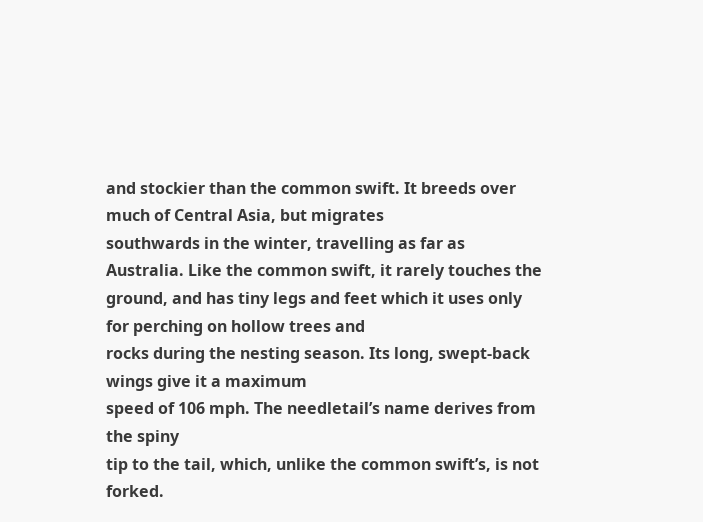and stockier than the common swift. It breeds over much of Central Asia, but migrates
southwards in the winter, travelling as far as Australia. Like the common swift, it rarely touches the
ground, and has tiny legs and feet which it uses only for perching on hollow trees and
rocks during the nesting season. Its long, swept-back wings give it a maximum
speed of 106 mph. The needletail’s name derives from the spiny
tip to the tail, which, unlike the common swift’s, is not forked.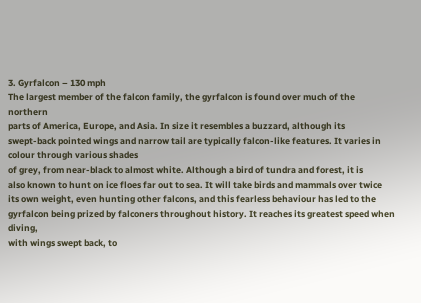3. Gyrfalcon – 130 mph
The largest member of the falcon family, the gyrfalcon is found over much of the northern
parts of America, Europe, and Asia. In size it resembles a buzzard, although its
swept-back pointed wings and narrow tail are typically falcon-like features. It varies in colour through various shades
of grey, from near-black to almost white. Although a bird of tundra and forest, it is
also known to hunt on ice floes far out to sea. It will take birds and mammals over twice
its own weight, even hunting other falcons, and this fearless behaviour has led to the
gyrfalcon being prized by falconers throughout history. It reaches its greatest speed when diving,
with wings swept back, to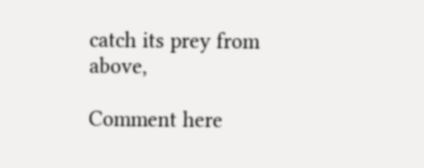catch its prey from above,

Comment here